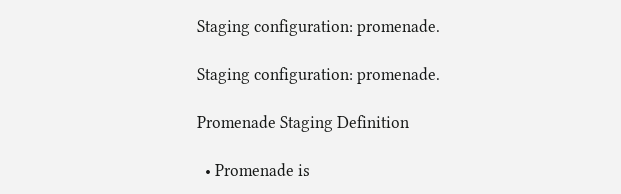Staging configuration: promenade.

Staging configuration: promenade.

Promenade Staging Definition

  • Promenade is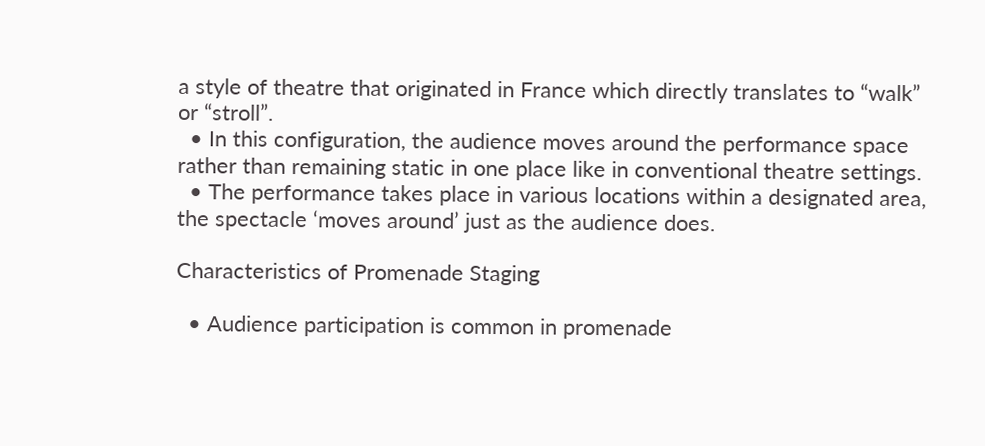a style of theatre that originated in France which directly translates to “walk” or “stroll”.
  • In this configuration, the audience moves around the performance space rather than remaining static in one place like in conventional theatre settings.
  • The performance takes place in various locations within a designated area, the spectacle ‘moves around’ just as the audience does.

Characteristics of Promenade Staging

  • Audience participation is common in promenade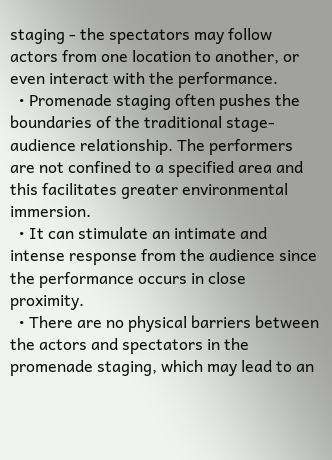staging - the spectators may follow actors from one location to another, or even interact with the performance.
  • Promenade staging often pushes the boundaries of the traditional stage-audience relationship. The performers are not confined to a specified area and this facilitates greater environmental immersion.
  • It can stimulate an intimate and intense response from the audience since the performance occurs in close proximity.
  • There are no physical barriers between the actors and spectators in the promenade staging, which may lead to an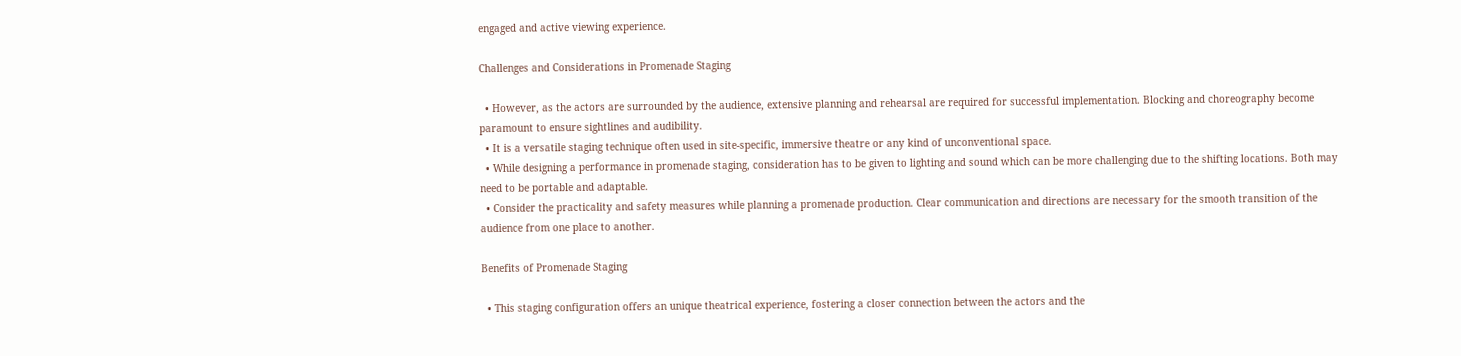engaged and active viewing experience.

Challenges and Considerations in Promenade Staging

  • However, as the actors are surrounded by the audience, extensive planning and rehearsal are required for successful implementation. Blocking and choreography become paramount to ensure sightlines and audibility.
  • It is a versatile staging technique often used in site-specific, immersive theatre or any kind of unconventional space.
  • While designing a performance in promenade staging, consideration has to be given to lighting and sound which can be more challenging due to the shifting locations. Both may need to be portable and adaptable.
  • Consider the practicality and safety measures while planning a promenade production. Clear communication and directions are necessary for the smooth transition of the audience from one place to another.

Benefits of Promenade Staging

  • This staging configuration offers an unique theatrical experience, fostering a closer connection between the actors and the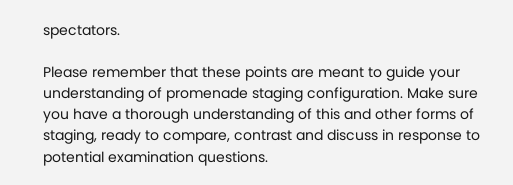spectators.

Please remember that these points are meant to guide your understanding of promenade staging configuration. Make sure you have a thorough understanding of this and other forms of staging, ready to compare, contrast and discuss in response to potential examination questions.